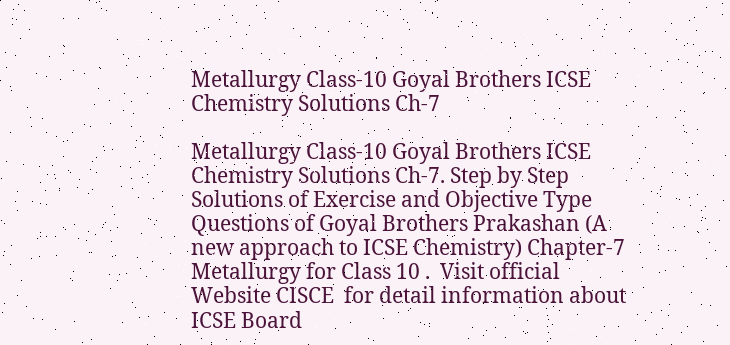Metallurgy Class-10 Goyal Brothers ICSE Chemistry Solutions Ch-7

Metallurgy Class-10 Goyal Brothers ICSE Chemistry Solutions Ch-7. Step by Step Solutions of Exercise and Objective Type Questions of Goyal Brothers Prakashan (A new approach to ICSE Chemistry) Chapter-7 Metallurgy for Class 10 .  Visit official Website CISCE  for detail information about ICSE Board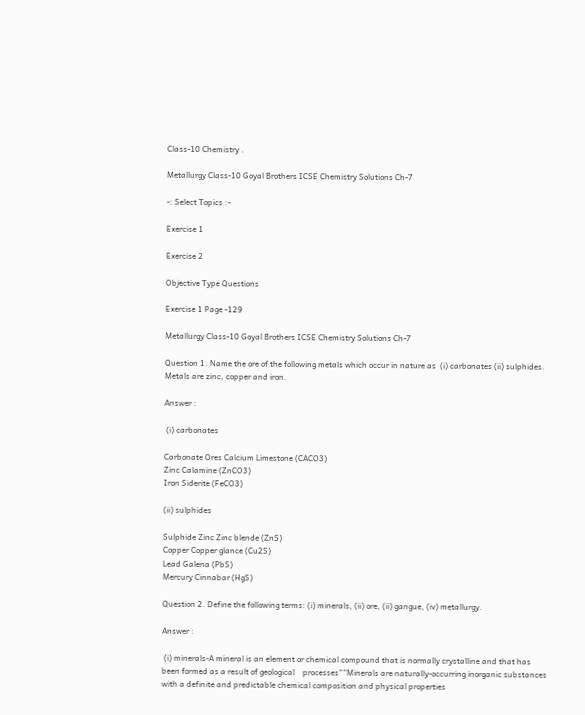Class-10 Chemistry .

Metallurgy Class-10 Goyal Brothers ICSE Chemistry Solutions Ch-7

-: Select Topics :-

Exercise 1

Exercise 2

Objective Type Questions

Exercise 1 Page -129

Metallurgy Class-10 Goyal Brothers ICSE Chemistry Solutions Ch-7

Question 1. Name the ore of the following metals which occur in nature as  (i) carbonates (ii) sulphides. Metals are zinc, copper and iron.

Answer :

 (i) carbonates

Carbonate Ores Calcium Limestone (CACO3)
Zinc Calamine (ZnCO3)
Iron Siderite (FeCO3)

(ii) sulphides

Sulphide Zinc Zinc blende (ZnS)
Copper Copper glance (Cu2S)
Lead Galena (PbS)
Mercury Cinnabar (HgS)

Question 2. Define the following terms: (i) minerals, (ii) ore, (ii) gangue, (iv) metallurgy.

Answer :

 (i) minerals-A mineral is an element or chemical compound that is normally crystalline and that has been formed as a result of geological    processes””Minerals are naturally-occurring inorganic substances with a definite and predictable chemical composition and physical properties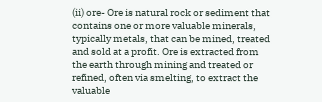(ii) ore- Ore is natural rock or sediment that contains one or more valuable minerals, typically metals, that can be mined, treated and sold at a profit. Ore is extracted from the earth through mining and treated or refined, often via smelting, to extract the valuable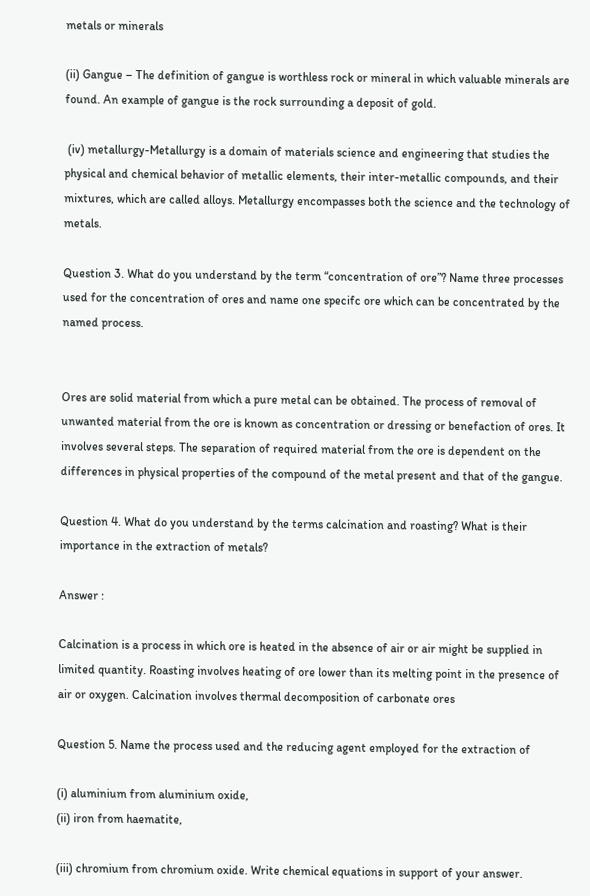metals or minerals

(ii) Gangue – The definition of gangue is worthless rock or mineral in which valuable minerals are found. An example of gangue is the rock surrounding a deposit of gold.

 (iv) metallurgy-Metallurgy is a domain of materials science and engineering that studies the physical and chemical behavior of metallic elements, their inter-metallic compounds, and their mixtures, which are called alloys. Metallurgy encompasses both the science and the technology of metals.

Question 3. What do you understand by the term “concentration of ore”? Name three processes used for the concentration of ores and name one specifc ore which can be concentrated by the named process.


Ores are solid material from which a pure metal can be obtained. The process of removal of unwanted material from the ore is known as concentration or dressing or benefaction of ores. It involves several steps. The separation of required material from the ore is dependent on the differences in physical properties of the compound of the metal present and that of the gangue.

Question 4. What do you understand by the terms calcination and roasting? What is their importance in the extraction of metals?

Answer :

Calcination is a process in which ore is heated in the absence of air or air might be supplied in limited quantity. Roasting involves heating of ore lower than its melting point in the presence of air or oxygen. Calcination involves thermal decomposition of carbonate ores

Question 5. Name the process used and the reducing agent employed for the extraction of

(i) aluminium from aluminium oxide,
(ii) iron from haematite,

(iii) chromium from chromium oxide. Write chemical equations in support of your answer.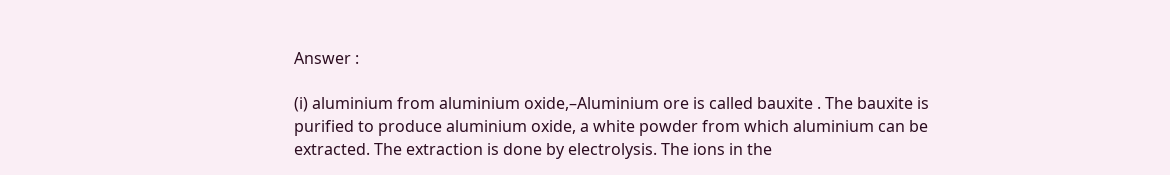Answer :

(i) aluminium from aluminium oxide,–Aluminium ore is called bauxite . The bauxite is purified to produce aluminium oxide, a white powder from which aluminium can be extracted. The extraction is done by electrolysis. The ions in the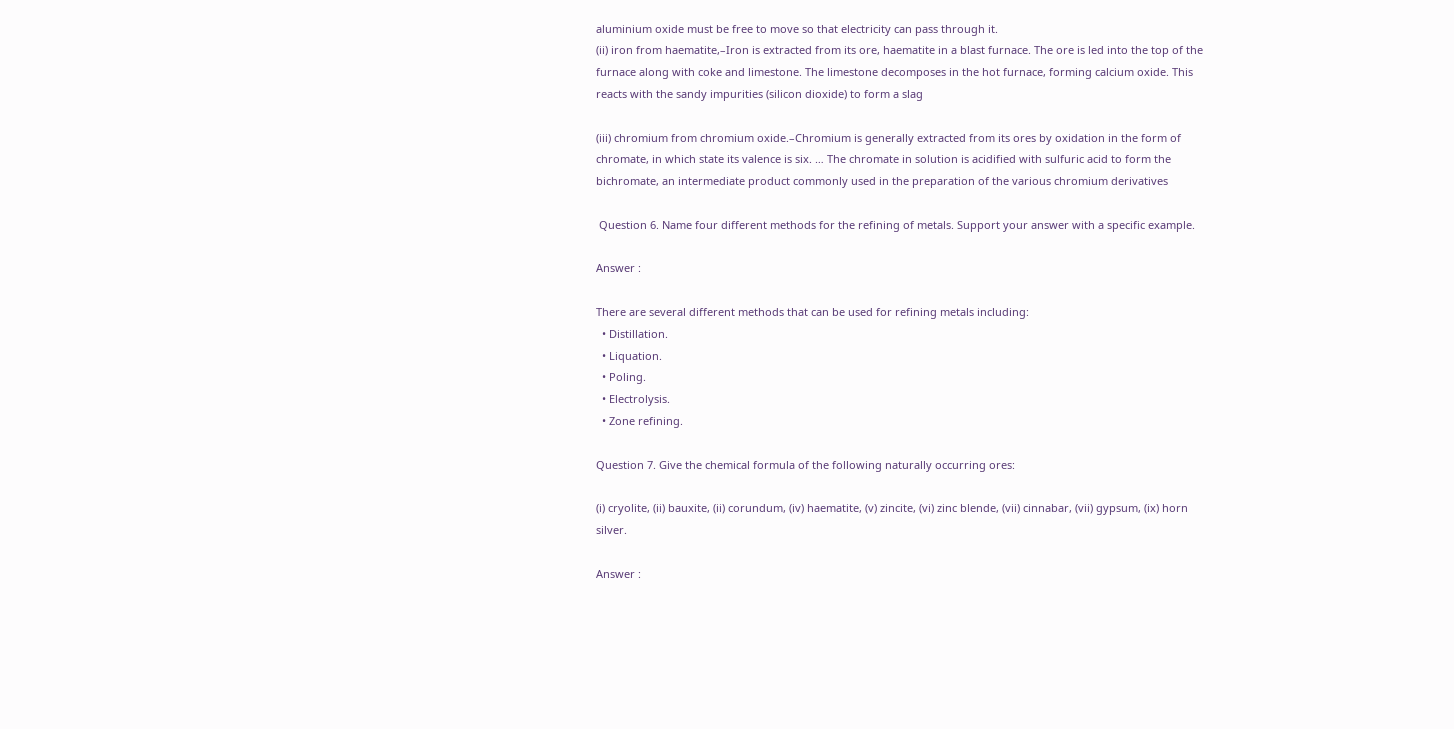aluminium oxide must be free to move so that electricity can pass through it.
(ii) iron from haematite,–Iron is extracted from its ore, haematite in a blast furnace. The ore is led into the top of the furnace along with coke and limestone. The limestone decomposes in the hot furnace, forming calcium oxide. This reacts with the sandy impurities (silicon dioxide) to form a slag

(iii) chromium from chromium oxide.–Chromium is generally extracted from its ores by oxidation in the form of chromate, in which state its valence is six. … The chromate in solution is acidified with sulfuric acid to form the bichromate, an intermediate product commonly used in the preparation of the various chromium derivatives

 Question 6. Name four different methods for the refining of metals. Support your answer with a specific example.

Answer :

There are several different methods that can be used for refining metals including:
  • Distillation.
  • Liquation.
  • Poling.
  • Electrolysis.
  • Zone refining.

Question 7. Give the chemical formula of the following naturally occurring ores:

(i) cryolite, (ii) bauxite, (ii) corundum, (iv) haematite, (v) zincite, (vi) zinc blende, (vii) cinnabar, (vii) gypsum, (ix) horn silver.

Answer :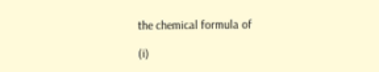the chemical formula of

(i)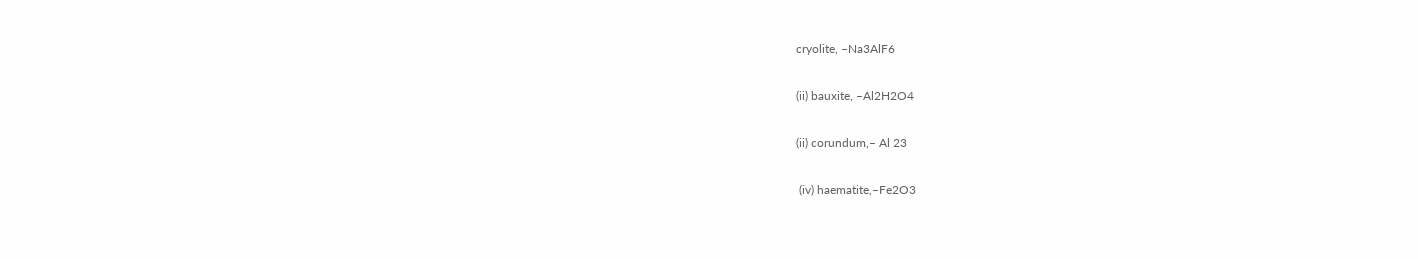cryolite, –Na3AlF6

(ii) bauxite, –Al2H2O4

(ii) corundum,– Al 23

 (iv) haematite,–Fe2O3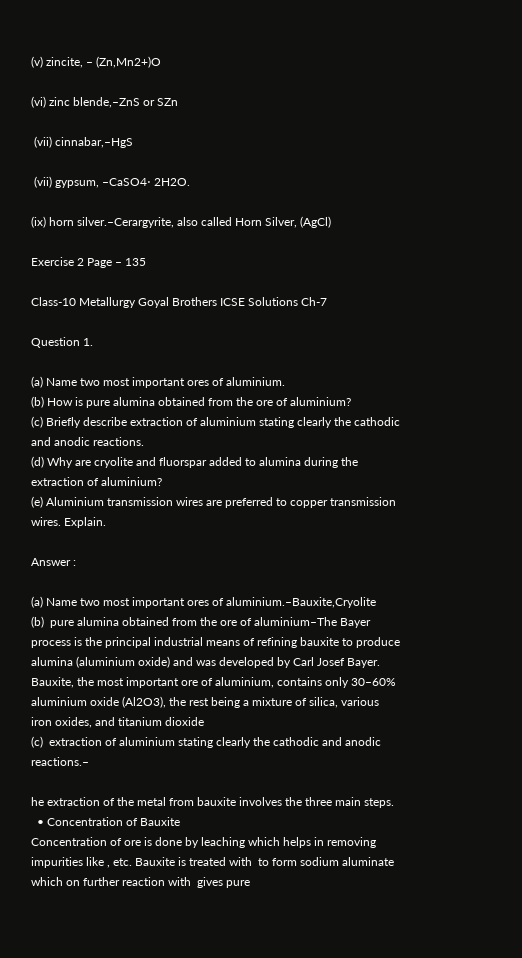(v) zincite, – (Zn,Mn2+)O

(vi) zinc blende,–ZnS or SZn

 (vii) cinnabar,–HgS

 (vii) gypsum, –CaSO4⋅ 2H2O.

(ix) horn silver.–Cerargyrite, also called Horn Silver, (AgCl)

Exercise 2 Page – 135

Class-10 Metallurgy Goyal Brothers ICSE Solutions Ch-7

Question 1.

(a) Name two most important ores of aluminium.
(b) How is pure alumina obtained from the ore of aluminium?
(c) Briefly describe extraction of aluminium stating clearly the cathodic and anodic reactions.
(d) Why are cryolite and fluorspar added to alumina during the extraction of aluminium?
(e) Aluminium transmission wires are preferred to copper transmission wires. Explain.

Answer :

(a) Name two most important ores of aluminium.–Bauxite,Cryolite
(b)  pure alumina obtained from the ore of aluminium–The Bayer process is the principal industrial means of refining bauxite to produce alumina (aluminium oxide) and was developed by Carl Josef Bayer. Bauxite, the most important ore of aluminium, contains only 30–60% aluminium oxide (Al2O3), the rest being a mixture of silica, various iron oxides, and titanium dioxide
(c)  extraction of aluminium stating clearly the cathodic and anodic reactions.–

he extraction of the metal from bauxite involves the three main steps.
  • Concentration of Bauxite
Concentration of ore is done by leaching which helps in removing impurities like , etc. Bauxite is treated with  to form sodium aluminate which on further reaction with  gives pure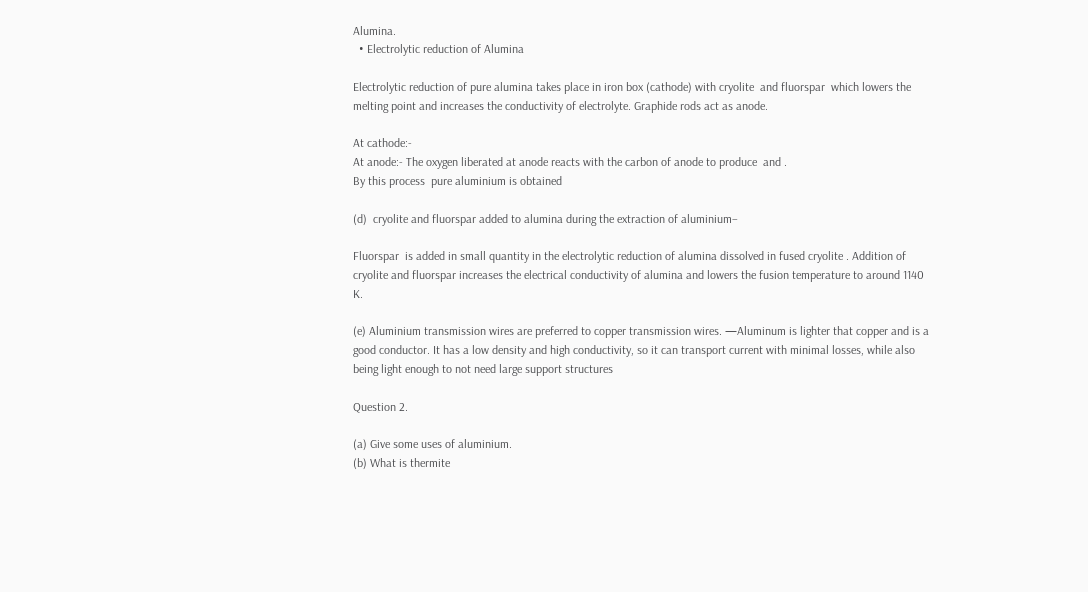Alumina.
  • Electrolytic reduction of Alumina

Electrolytic reduction of pure alumina takes place in iron box (cathode) with cryolite  and fluorspar  which lowers the melting point and increases the conductivity of electrolyte. Graphide rods act as anode.

At cathode:-
At anode:- The oxygen liberated at anode reacts with the carbon of anode to produce  and .
By this process  pure aluminium is obtained

(d)  cryolite and fluorspar added to alumina during the extraction of aluminium–

Fluorspar  is added in small quantity in the electrolytic reduction of alumina dissolved in fused cryolite . Addition of cryolite and fluorspar increases the electrical conductivity of alumina and lowers the fusion temperature to around 1140 K.

(e) Aluminium transmission wires are preferred to copper transmission wires. —Aluminum is lighter that copper and is a good conductor. It has a low density and high conductivity, so it can transport current with minimal losses, while also being light enough to not need large support structures

Question 2.

(a) Give some uses of aluminium.
(b) What is thermite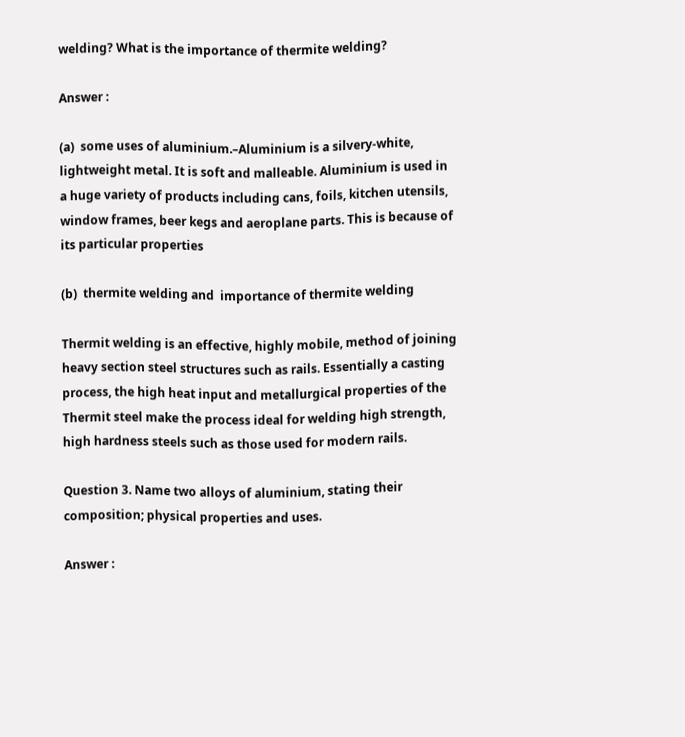welding? What is the importance of thermite welding?

Answer :

(a)  some uses of aluminium.–Aluminium is a silvery-white, lightweight metal. It is soft and malleable. Aluminium is used in a huge variety of products including cans, foils, kitchen utensils, window frames, beer kegs and aeroplane parts. This is because of its particular properties

(b)  thermite welding and  importance of thermite welding

Thermit welding is an effective, highly mobile, method of joining heavy section steel structures such as rails. Essentially a casting process, the high heat input and metallurgical properties of the Thermit steel make the process ideal for welding high strength, high hardness steels such as those used for modern rails.

Question 3. Name two alloys of aluminium, stating their composition; physical properties and uses.

Answer :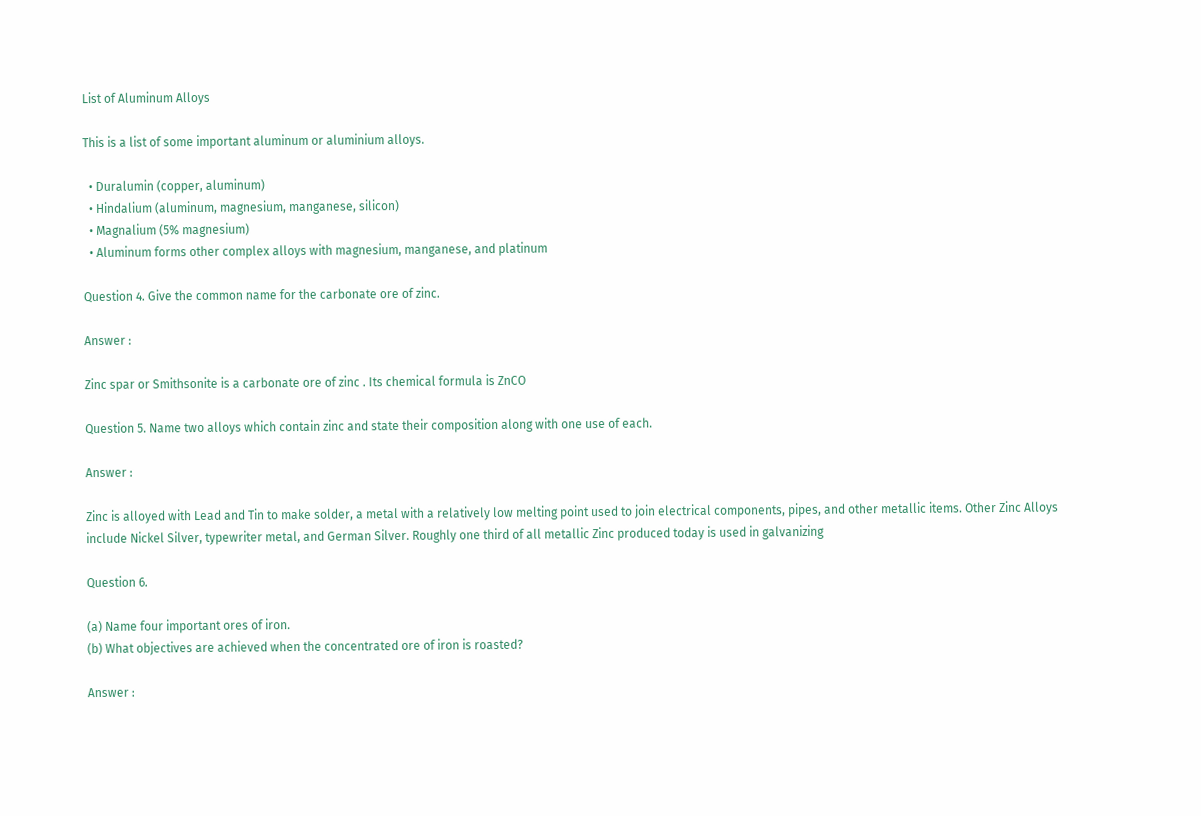List of Aluminum Alloys

This is a list of some important aluminum or aluminium alloys.

  • Duralumin (copper, aluminum)
  • Hindalium (aluminum, magnesium, manganese, silicon)
  • Magnalium (5% magnesium)
  • Aluminum forms other complex alloys with magnesium, manganese, and platinum

Question 4. Give the common name for the carbonate ore of zinc.

Answer :

Zinc spar or Smithsonite is a carbonate ore of zinc . Its chemical formula is ZnCO

Question 5. Name two alloys which contain zinc and state their composition along with one use of each.

Answer :

Zinc is alloyed with Lead and Tin to make solder, a metal with a relatively low melting point used to join electrical components, pipes, and other metallic items. Other Zinc Alloys include Nickel Silver, typewriter metal, and German Silver. Roughly one third of all metallic Zinc produced today is used in galvanizing

Question 6.

(a) Name four important ores of iron.
(b) What objectives are achieved when the concentrated ore of iron is roasted?

Answer :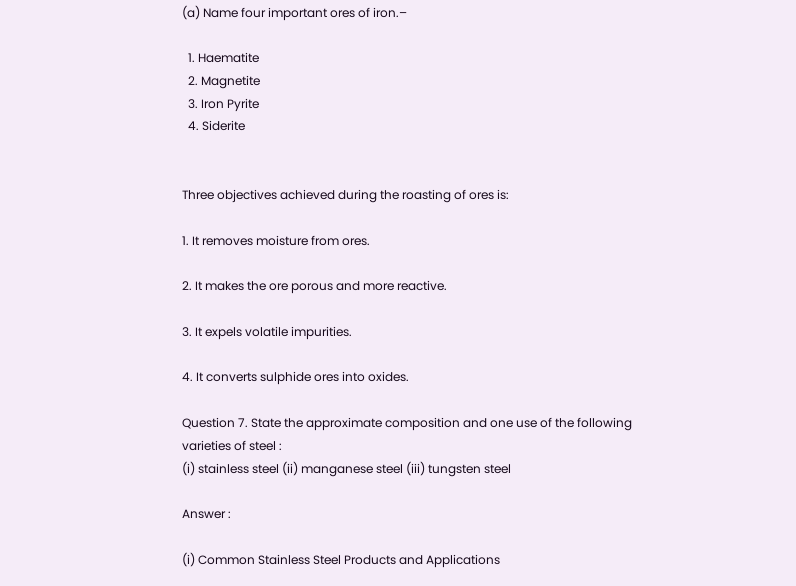(a) Name four important ores of iron.–

  1. Haematite
  2. Magnetite
  3. Iron Pyrite
  4. Siderite


Three objectives achieved during the roasting of ores is:

1. It removes moisture from ores.

2. It makes the ore porous and more reactive.

3. It expels volatile impurities.

4. It converts sulphide ores into oxides.

Question 7. State the approximate composition and one use of the following varieties of steel :
(i) stainless steel (ii) manganese steel (iii) tungsten steel

Answer :

(i) Common Stainless Steel Products and Applications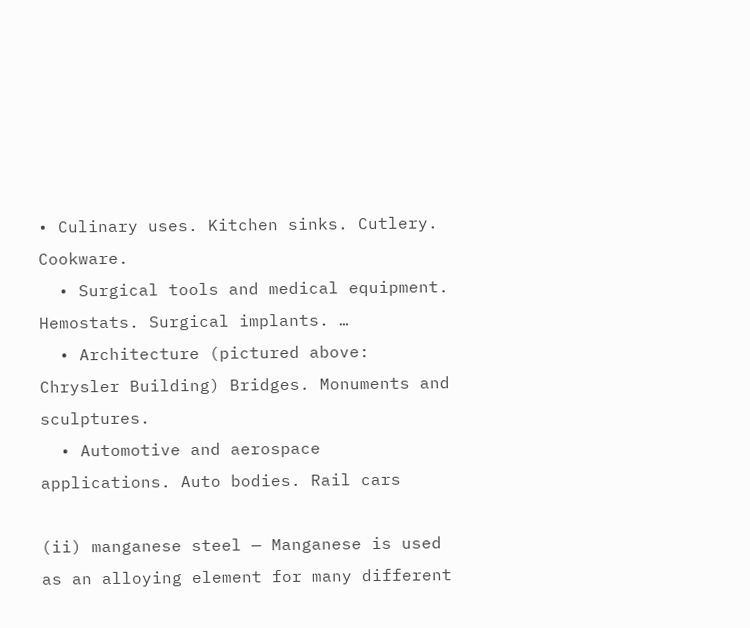• Culinary uses. Kitchen sinks. Cutlery. Cookware.
  • Surgical tools and medical equipment. Hemostats. Surgical implants. …
  • Architecture (pictured above: Chrysler Building) Bridges. Monuments and sculptures.
  • Automotive and aerospace applications. Auto bodies. Rail cars

(ii) manganese steel — Manganese is used as an alloying element for many different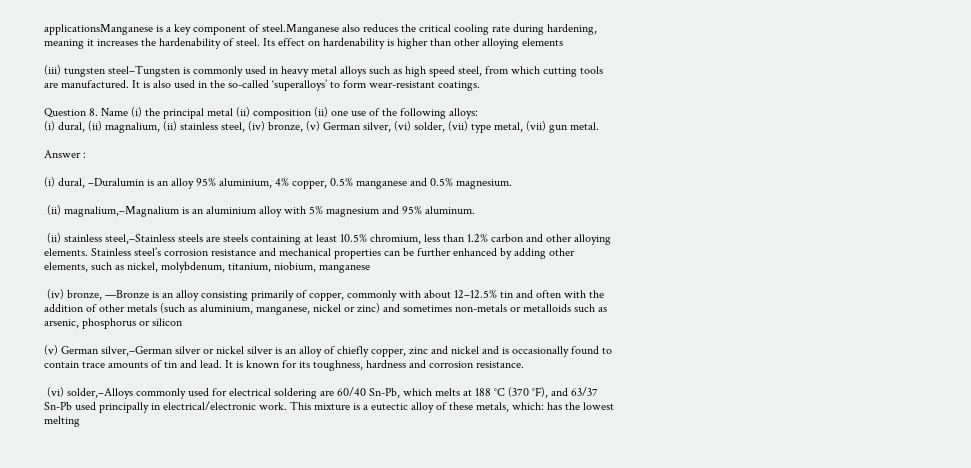applicationsManganese is a key component of steel.Manganese also reduces the critical cooling rate during hardening, meaning it increases the hardenability of steel. Its effect on hardenability is higher than other alloying elements

(iii) tungsten steel–Tungsten is commonly used in heavy metal alloys such as high speed steel, from which cutting tools are manufactured. It is also used in the so-called ‘superalloys’ to form wear-resistant coatings.

Question 8. Name (i) the principal metal (ii) composition (ii) one use of the following alloys:
(i) dural, (ii) magnalium, (ii) stainless steel, (iv) bronze, (v) German silver, (vi) solder, (vii) type metal, (vii) gun metal.

Answer :

(i) dural, –Duralumin is an alloy 95% aluminium, 4% copper, 0.5% manganese and 0.5% magnesium.

 (ii) magnalium,–Magnalium is an aluminium alloy with 5% magnesium and 95% aluminum.

 (ii) stainless steel,–Stainless steels are steels containing at least 10.5% chromium, less than 1.2% carbon and other alloying elements. Stainless steel’s corrosion resistance and mechanical properties can be further enhanced by adding other elements, such as nickel, molybdenum, titanium, niobium, manganese

 (iv) bronze, —Bronze is an alloy consisting primarily of copper, commonly with about 12–12.5% tin and often with the addition of other metals (such as aluminium, manganese, nickel or zinc) and sometimes non-metals or metalloids such as arsenic, phosphorus or silicon

(v) German silver,–German silver or nickel silver is an alloy of chiefly copper, zinc and nickel and is occasionally found to contain trace amounts of tin and lead. It is known for its toughness, hardness and corrosion resistance.

 (vi) solder,–Alloys commonly used for electrical soldering are 60/40 Sn-Pb, which melts at 188 °C (370 °F), and 63/37 Sn-Pb used principally in electrical/electronic work. This mixture is a eutectic alloy of these metals, which: has the lowest melting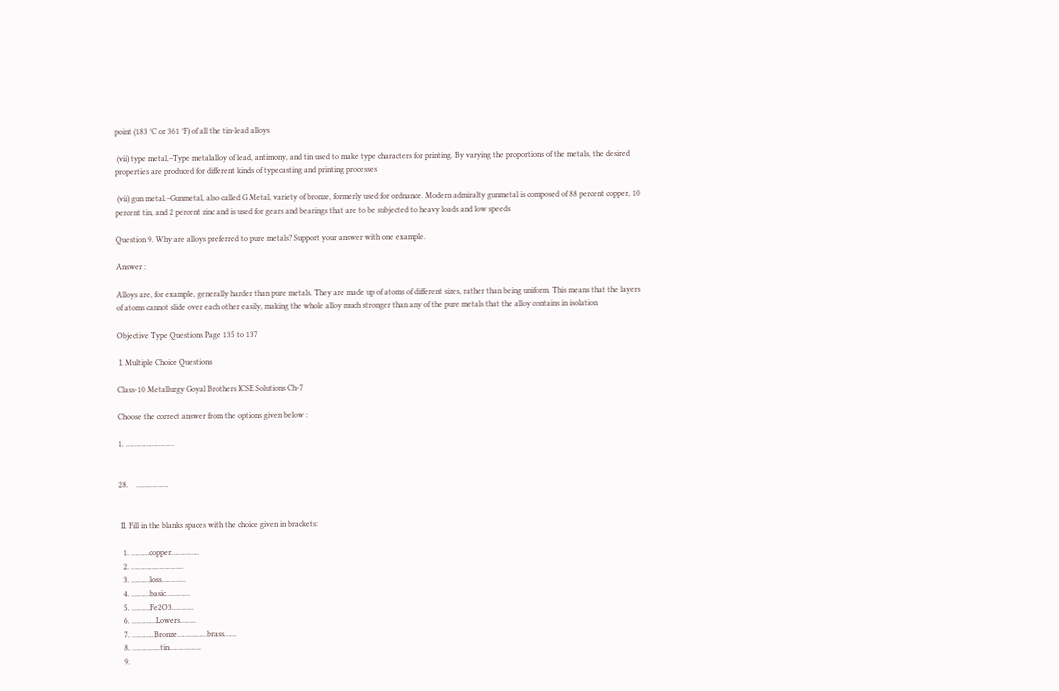point (183 °C or 361 °F) of all the tin-lead alloys

 (vii) type metal,–Type metalalloy of lead, antimony, and tin used to make type characters for printing. By varying the proportions of the metals, the desired properties are produced for different kinds of typecasting and printing processes

 (vii) gun metal.–Gunmetal, also called G Metal, variety of bronze, formerly used for ordnance. Modern admiralty gunmetal is composed of 88 percent copper, 10 percent tin, and 2 percent zinc and is used for gears and bearings that are to be subjected to heavy loads and low speeds

Question 9. Why are alloys preferred to pure metals? Support your answer with one example.

Answer :

Alloys are, for example, generally harder than pure metals. They are made up of atoms of different sizes, rather than being uniform. This means that the layers of atoms cannot slide over each other easily, making the whole alloy much stronger than any of the pure metals that the alloy contains in isolation

Objective Type Questions Page 135 to 137

 I. Multiple Choice Questions

Class-10 Metallurgy Goyal Brothers ICSE Solutions Ch-7

Choose the correct answer from the options given below :

1. ……………………


28.    …………….


 II. Fill in the blanks spaces with the choice given in brackets:

  1. ………copper…………..
  2. ……………………..
  3. ………loss…………
  4. ………basic…………
  5. ………Fe2O3………..
  6. …………Lowers……..
  7. ………..Bronze……………brass……
  8. …………..tin…………….
  9.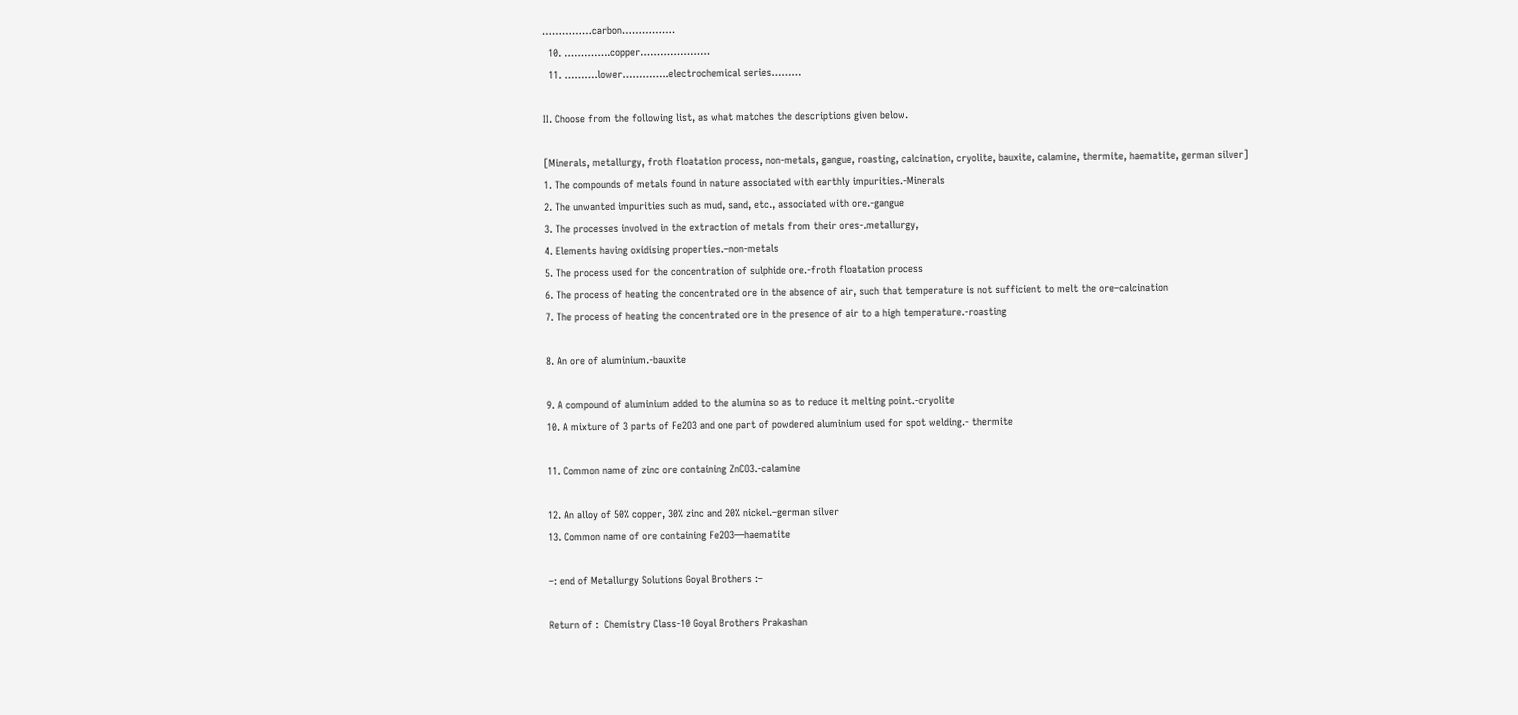……………carbon…………….
  10. …………..copper…………………
  11. ……….lower…………..electrochemical series………

II. Choose from the following list, as what matches the descriptions given below.

[Minerals, metallurgy, froth floatation process, non-metals, gangue, roasting, calcination, cryolite, bauxite, calamine, thermite, haematite, german silver]
1. The compounds of metals found in nature associated with earthly impurities.-Minerals
2. The unwanted impurities such as mud, sand, etc., associated with ore.-gangue
3. The processes involved in the extraction of metals from their ores-.metallurgy,
4. Elements having oxidising properties.–non-metals
5. The process used for the concentration of sulphide ore.-froth floatation process
6. The process of heating the concentrated ore in the absence of air, such that temperature is not sufficient to melt the ore–calcination
7. The process of heating the concentrated ore in the presence of air to a high temperature.-roasting

8. An ore of aluminium.-bauxite

9. A compound of aluminium added to the alumina so as to reduce it melting point.-cryolite
10. A mixture of 3 parts of Fe2O3 and one part of powdered aluminium used for spot welding.- thermite

11. Common name of zinc ore containing ZnCO3.-calamine

12. An alloy of 50% copper, 30% zinc and 20% nickel.–german silver
13. Common name of ore containing Fe2O3—haematite

–: end of Metallurgy Solutions Goyal Brothers :–

Return of :  Chemistry Class-10 Goyal Brothers Prakashan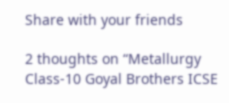Share with your friends

2 thoughts on “Metallurgy Class-10 Goyal Brothers ICSE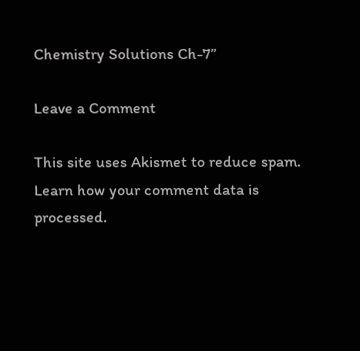Chemistry Solutions Ch-7”

Leave a Comment

This site uses Akismet to reduce spam. Learn how your comment data is processed.